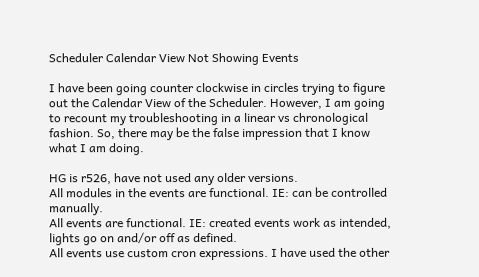Scheduler Calendar View Not Showing Events

I have been going counter clockwise in circles trying to figure out the Calendar View of the Scheduler. However, I am going to recount my troubleshooting in a linear vs chronological fashion. So, there may be the false impression that I know what I am doing.

HG is r526, have not used any older versions.
All modules in the events are functional. IE: can be controlled manually.
All events are functional. IE: created events work as intended, lights go on and/or off as defined.
All events use custom cron expressions. I have used the other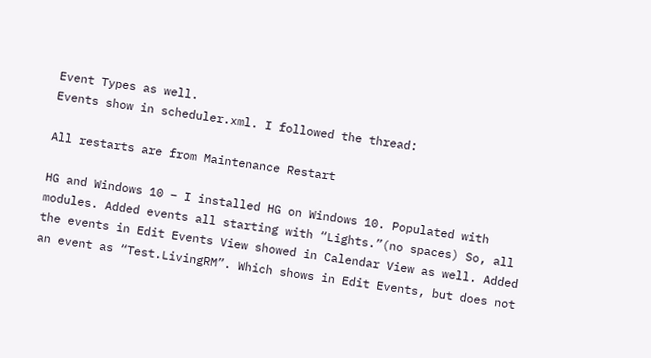Event Types as well.
Events show in scheduler.xml. I followed the thread:

All restarts are from Maintenance Restart

HG and Windows 10 – I installed HG on Windows 10. Populated with modules. Added events all starting with “Lights.”(no spaces) So, all the events in Edit Events View showed in Calendar View as well. Added an event as “Test.LivingRM”. Which shows in Edit Events, but does not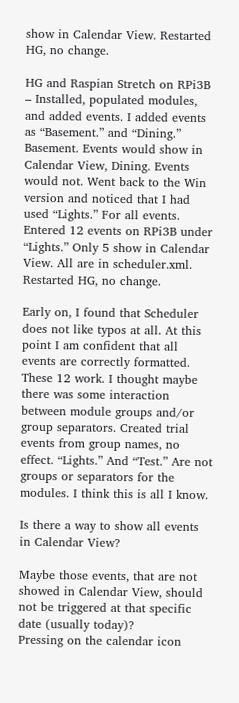show in Calendar View. Restarted HG, no change.

HG and Raspian Stretch on RPi3B – Installed, populated modules, and added events. I added events as “Basement.” and “Dining.” Basement. Events would show in Calendar View, Dining. Events would not. Went back to the Win version and noticed that I had used “Lights.” For all events. Entered 12 events on RPi3B under “Lights.” Only 5 show in Calendar View. All are in scheduler.xml. Restarted HG, no change.

Early on, I found that Scheduler does not like typos at all. At this point I am confident that all events are correctly formatted. These 12 work. I thought maybe there was some interaction between module groups and/or group separators. Created trial events from group names, no effect. “Lights.” And “Test.” Are not groups or separators for the modules. I think this is all I know.

Is there a way to show all events in Calendar View?

Maybe those events, that are not showed in Calendar View, should not be triggered at that specific date (usually today)?
Pressing on the calendar icon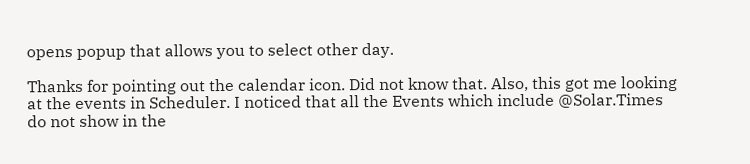opens popup that allows you to select other day.

Thanks for pointing out the calendar icon. Did not know that. Also, this got me looking at the events in Scheduler. I noticed that all the Events which include @Solar.Times do not show in the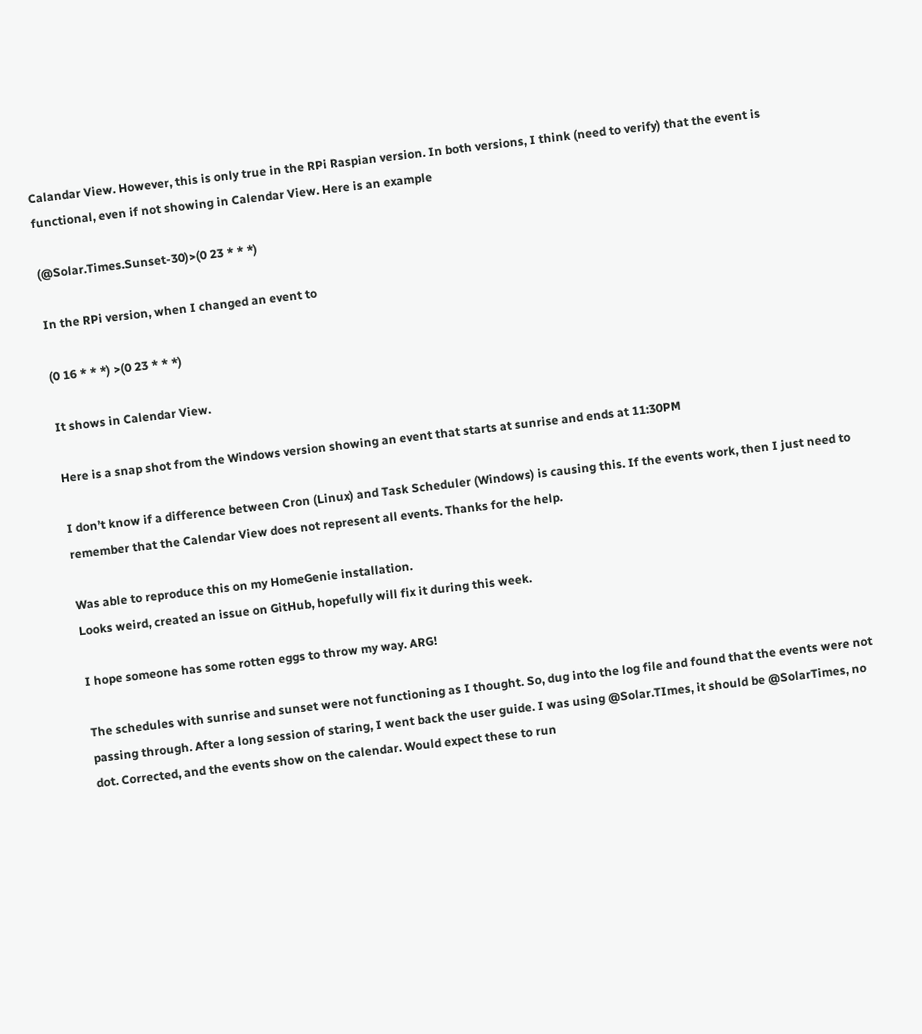Calandar View. However, this is only true in the RPi Raspian version. In both versions, I think (need to verify) that the event is functional, even if not showing in Calendar View. Here is an example

(@Solar.Times.Sunset-30)>(0 23 * * *)

In the RPi version, when I changed an event to

(0 16 * * *) >(0 23 * * *)

It shows in Calendar View.

Here is a snap shot from the Windows version showing an event that starts at sunrise and ends at 11:30PM

I don’t know if a difference between Cron (Linux) and Task Scheduler (Windows) is causing this. If the events work, then I just need to remember that the Calendar View does not represent all events. Thanks for the help.

Was able to reproduce this on my HomeGenie installation.
Looks weird, created an issue on GitHub, hopefully will fix it during this week.

I hope someone has some rotten eggs to throw my way. ARG!

The schedules with sunrise and sunset were not functioning as I thought. So, dug into the log file and found that the events were not passing through. After a long session of staring, I went back the user guide. I was using @Solar.TImes, it should be @SolarTimes, no dot. Corrected, and the events show on the calendar. Would expect these to run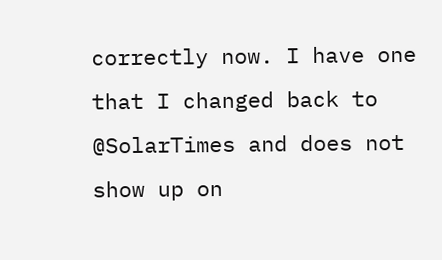correctly now. I have one that I changed back to @SolarTimes and does not show up on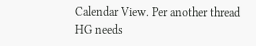Calendar View. Per another thread HG needs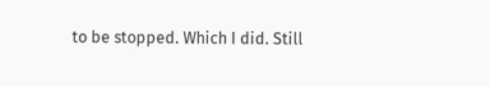to be stopped. Which I did. Still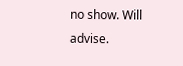no show. Will advise.